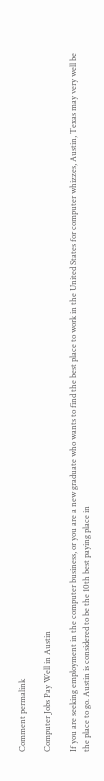Comment permalink

Computer Jobs Pay Well in Austin

If you are seeking employment in the computer business, or you are a new graduate who wants to find the best place to work in the United States for computer whizzes, Austin, Texas may very well be the place to go. Austin is considered to be the 10th best paying place in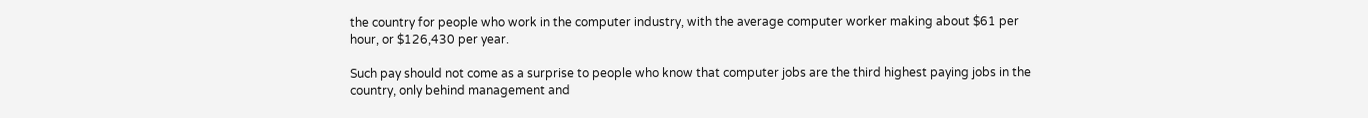the country for people who work in the computer industry, with the average computer worker making about $61 per hour, or $126,430 per year.

Such pay should not come as a surprise to people who know that computer jobs are the third highest paying jobs in the country, only behind management and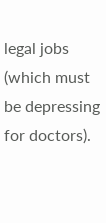legal jobs (which must be depressing for doctors).